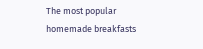The most popular homemade breakfasts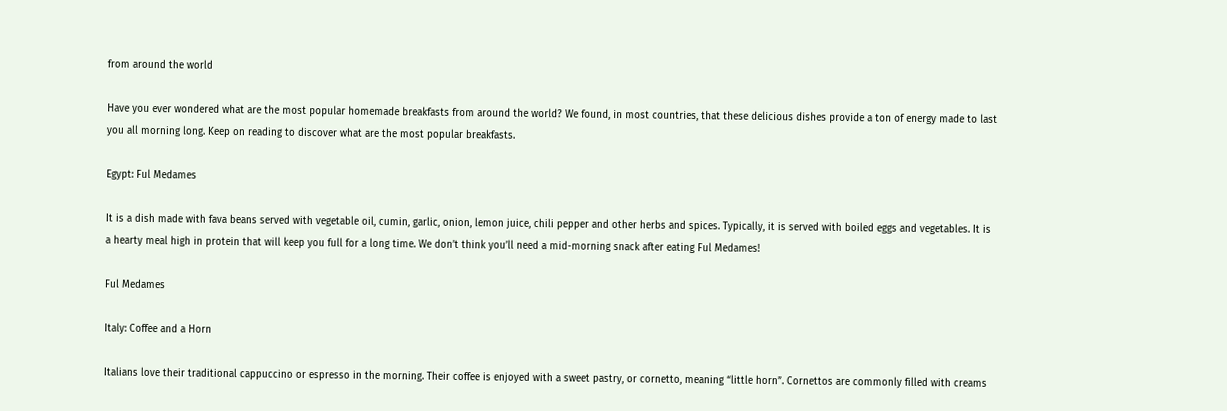from around the world

Have you ever wondered what are the most popular homemade breakfasts from around the world? We found, in most countries, that these delicious dishes provide a ton of energy made to last you all morning long. Keep on reading to discover what are the most popular breakfasts.

Egypt: Ful Medames

It is a dish made with fava beans served with vegetable oil, cumin, garlic, onion, lemon juice, chili pepper and other herbs and spices. Typically, it is served with boiled eggs and vegetables. It is a hearty meal high in protein that will keep you full for a long time. We don’t think you’ll need a mid-morning snack after eating Ful Medames!

Ful Medames

Italy: Coffee and a Horn

Italians love their traditional cappuccino or espresso in the morning. Their coffee is enjoyed with a sweet pastry, or cornetto, meaning “little horn”. Cornettos are commonly filled with creams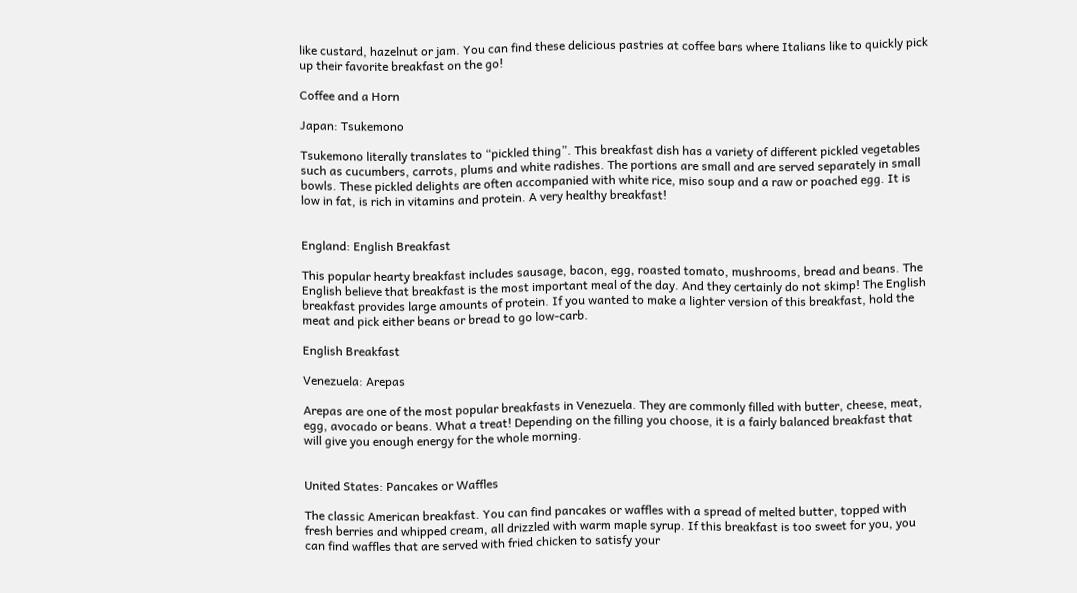like custard, hazelnut or jam. You can find these delicious pastries at coffee bars where Italians like to quickly pick up their favorite breakfast on the go!

Coffee and a Horn

Japan: Tsukemono

Tsukemono literally translates to “pickled thing”. This breakfast dish has a variety of different pickled vegetables such as cucumbers, carrots, plums and white radishes. The portions are small and are served separately in small bowls. These pickled delights are often accompanied with white rice, miso soup and a raw or poached egg. It is low in fat, is rich in vitamins and protein. A very healthy breakfast!


England: English Breakfast

This popular hearty breakfast includes sausage, bacon, egg, roasted tomato, mushrooms, bread and beans. The English believe that breakfast is the most important meal of the day. And they certainly do not skimp! The English breakfast provides large amounts of protein. If you wanted to make a lighter version of this breakfast, hold the meat and pick either beans or bread to go low-carb.

English Breakfast

Venezuela: Arepas

Arepas are one of the most popular breakfasts in Venezuela. They are commonly filled with butter, cheese, meat, egg, avocado or beans. What a treat! Depending on the filling you choose, it is a fairly balanced breakfast that will give you enough energy for the whole morning.


United States: Pancakes or Waffles

The classic American breakfast. You can find pancakes or waffles with a spread of melted butter, topped with fresh berries and whipped cream, all drizzled with warm maple syrup. If this breakfast is too sweet for you, you can find waffles that are served with fried chicken to satisfy your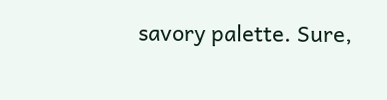savory palette. Sure,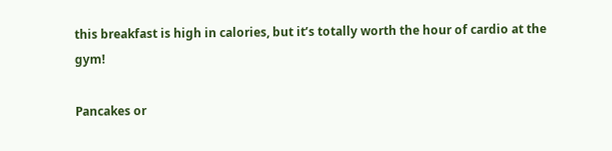this breakfast is high in calories, but it’s totally worth the hour of cardio at the gym!

Pancakes or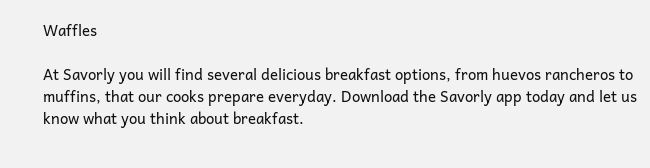Waffles

At Savorly you will find several delicious breakfast options, from huevos rancheros to muffins, that our cooks prepare everyday. Download the Savorly app today and let us know what you think about breakfast.